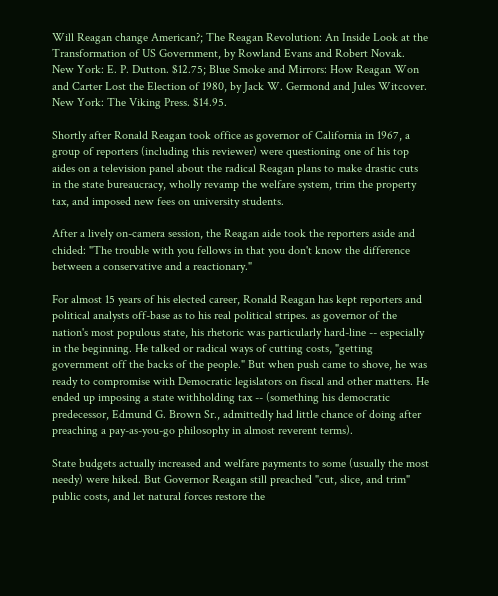Will Reagan change American?; The Reagan Revolution: An Inside Look at the Transformation of US Government, by Rowland Evans and Robert Novak. New York: E. P. Dutton. $12.75; Blue Smoke and Mirrors: How Reagan Won and Carter Lost the Election of 1980, by Jack W. Germond and Jules Witcover. New York: The Viking Press. $14.95.

Shortly after Ronald Reagan took office as governor of California in 1967, a group of reporters (including this reviewer) were questioning one of his top aides on a television panel about the radical Reagan plans to make drastic cuts in the state bureaucracy, wholly revamp the welfare system, trim the property tax, and imposed new fees on university students.

After a lively on-camera session, the Reagan aide took the reporters aside and chided: "The trouble with you fellows in that you don't know the difference between a conservative and a reactionary."

For almost 15 years of his elected career, Ronald Reagan has kept reporters and political analysts off-base as to his real political stripes. as governor of the nation's most populous state, his rhetoric was particularly hard-line -- especially in the beginning. He talked or radical ways of cutting costs, "getting government off the backs of the people." But when push came to shove, he was ready to compromise with Democratic legislators on fiscal and other matters. He ended up imposing a state withholding tax -- (something his democratic predecessor, Edmund G. Brown Sr., admittedly had little chance of doing after preaching a pay-as-you-go philosophy in almost reverent terms).

State budgets actually increased and welfare payments to some (usually the most needy) were hiked. But Governor Reagan still preached "cut, slice, and trim" public costs, and let natural forces restore the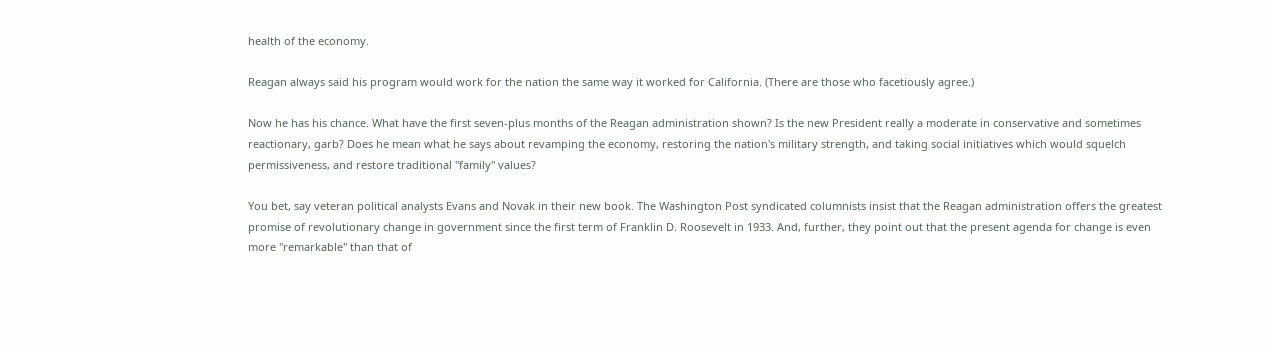health of the economy.

Reagan always said his program would work for the nation the same way it worked for California. (There are those who facetiously agree.)

Now he has his chance. What have the first seven-plus months of the Reagan administration shown? Is the new President really a moderate in conservative and sometimes reactionary, garb? Does he mean what he says about revamping the economy, restoring the nation's military strength, and taking social initiatives which would squelch permissiveness, and restore traditional "family" values?

You bet, say veteran political analysts Evans and Novak in their new book. The Washington Post syndicated columnists insist that the Reagan administration offers the greatest promise of revolutionary change in government since the first term of Franklin D. Roosevelt in 1933. And, further, they point out that the present agenda for change is even more "remarkable" than that of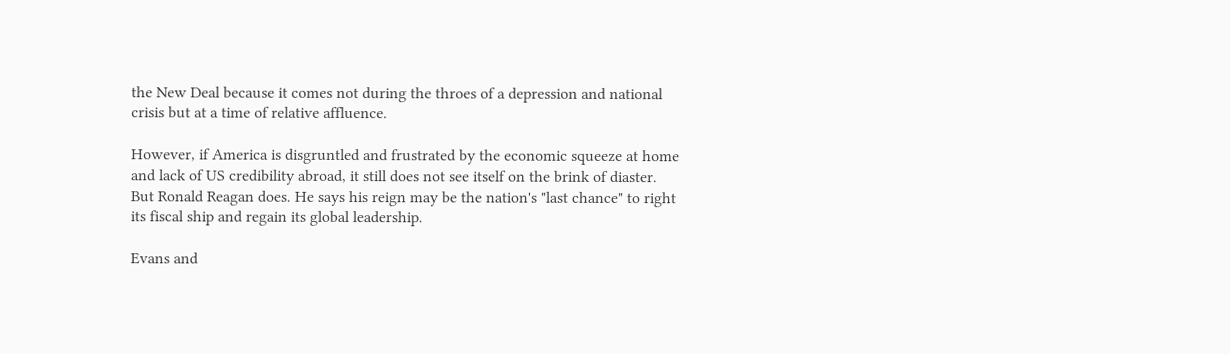the New Deal because it comes not during the throes of a depression and national crisis but at a time of relative affluence.

However, if America is disgruntled and frustrated by the economic squeeze at home and lack of US credibility abroad, it still does not see itself on the brink of diaster. But Ronald Reagan does. He says his reign may be the nation's "last chance" to right its fiscal ship and regain its global leadership.

Evans and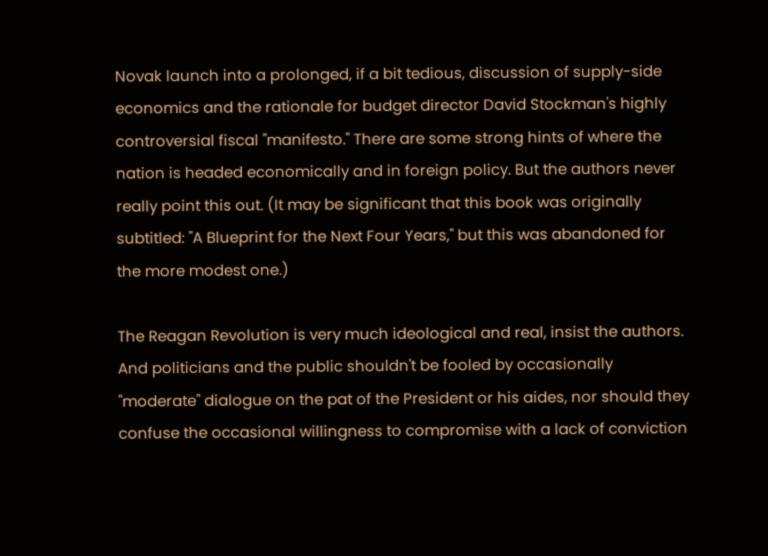Novak launch into a prolonged, if a bit tedious, discussion of supply-side economics and the rationale for budget director David Stockman's highly controversial fiscal "manifesto." There are some strong hints of where the nation is headed economically and in foreign policy. But the authors never really point this out. (It may be significant that this book was originally subtitled: "A Blueprint for the Next Four Years," but this was abandoned for the more modest one.)

The Reagan Revolution is very much ideological and real, insist the authors. And politicians and the public shouldn't be fooled by occasionally "moderate" dialogue on the pat of the President or his aides, nor should they confuse the occasional willingness to compromise with a lack of conviction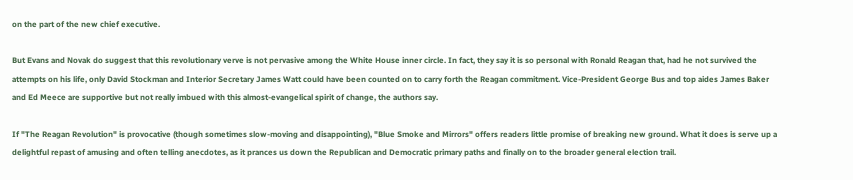on the part of the new chief executive.

But Evans and Novak do suggest that this revolutionary verve is not pervasive among the White House inner circle. In fact, they say it is so personal with Ronald Reagan that, had he not survived the attempts on his life, only David Stockman and Interior Secretary James Watt could have been counted on to carry forth the Reagan commitment. Vice-President George Bus and top aides James Baker and Ed Meece are supportive but not really imbued with this almost-evangelical spirit of change, the authors say.

If "The Reagan Revolution" is provocative (though sometimes slow-moving and disappointing), "Blue Smoke and Mirrors" offers readers little promise of breaking new ground. What it does is serve up a delightful repast of amusing and often telling anecdotes, as it prances us down the Republican and Democratic primary paths and finally on to the broader general election trail.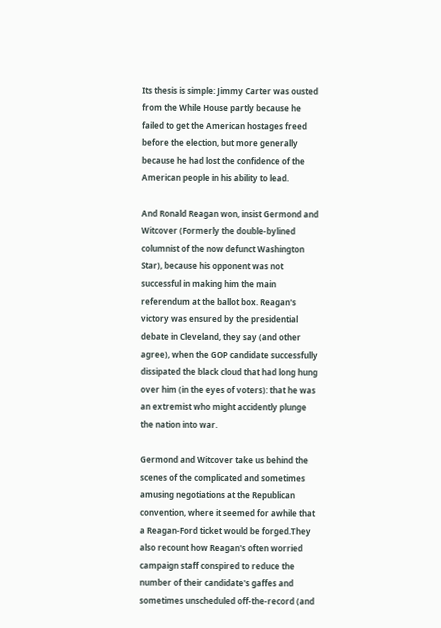Its thesis is simple: Jimmy Carter was ousted from the While House partly because he failed to get the American hostages freed before the election, but more generally because he had lost the confidence of the American people in his ability to lead.

And Ronald Reagan won, insist Germond and Witcover (Formerly the double-bylined columnist of the now defunct Washington Star), because his opponent was not successful in making him the main referendum at the ballot box. Reagan's victory was ensured by the presidential debate in Cleveland, they say (and other agree), when the GOP candidate successfully dissipated the black cloud that had long hung over him (in the eyes of voters): that he was an extremist who might accidently plunge the nation into war.

Germond and Witcover take us behind the scenes of the complicated and sometimes amusing negotiations at the Republican convention, where it seemed for awhile that a Reagan-Ford ticket would be forged.They also recount how Reagan's often worried campaign staff conspired to reduce the number of their candidate's gaffes and sometimes unscheduled off-the-record (and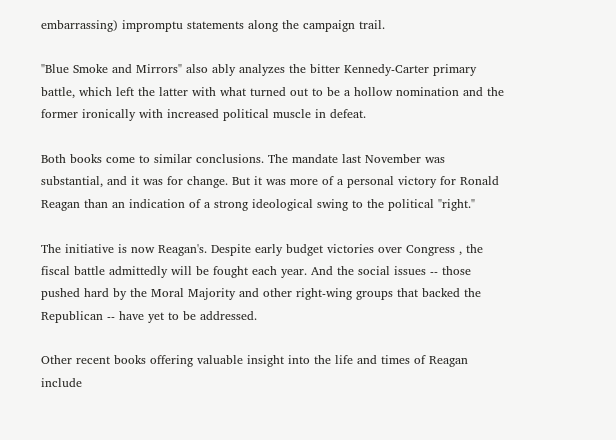embarrassing) impromptu statements along the campaign trail.

"Blue Smoke and Mirrors" also ably analyzes the bitter Kennedy-Carter primary battle, which left the latter with what turned out to be a hollow nomination and the former ironically with increased political muscle in defeat.

Both books come to similar conclusions. The mandate last November was substantial, and it was for change. But it was more of a personal victory for Ronald Reagan than an indication of a strong ideological swing to the political "right."

The initiative is now Reagan's. Despite early budget victories over Congress , the fiscal battle admittedly will be fought each year. And the social issues -- those pushed hard by the Moral Majority and other right-wing groups that backed the Republican -- have yet to be addressed.

Other recent books offering valuable insight into the life and times of Reagan include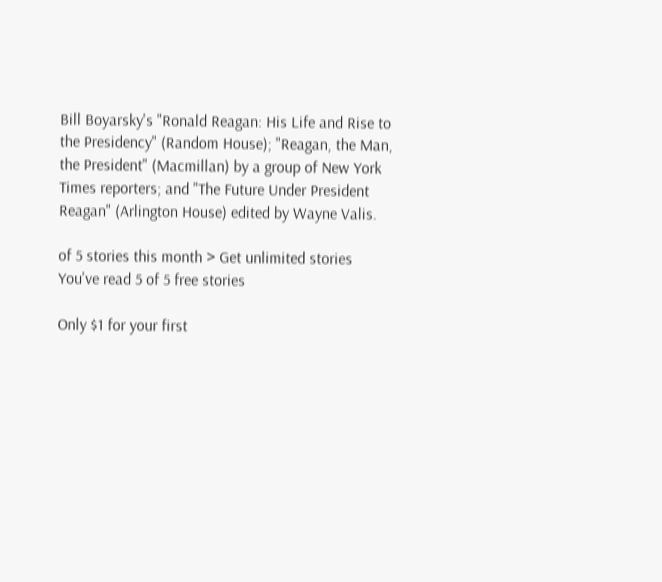Bill Boyarsky's "Ronald Reagan: His Life and Rise to the Presidency" (Random House); "Reagan, the Man, the President" (Macmillan) by a group of New York Times reporters; and "The Future Under President Reagan" (Arlington House) edited by Wayne Valis.

of 5 stories this month > Get unlimited stories
You've read 5 of 5 free stories

Only $1 for your first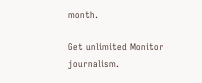month.

Get unlimited Monitor journalism.